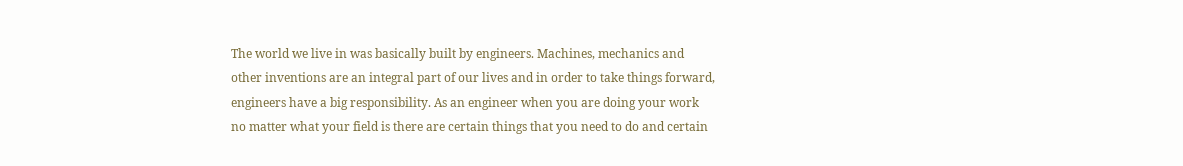The world we live in was basically built by engineers. Machines, mechanics and other inventions are an integral part of our lives and in order to take things forward, engineers have a big responsibility. As an engineer when you are doing your work no matter what your field is there are certain things that you need to do and certain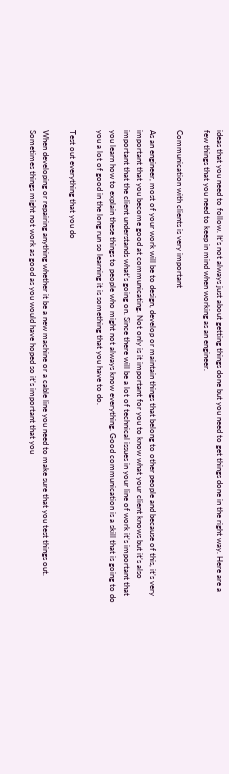ideas that you need to follow. It’s not always just about getting things done but you need to get things done in the right way. Here are a few things that you need to keep in mind when working as an engineer.

Communication with clients is very important

As an engineer, most of your work will be to design, develop or maintain things that belong to other people and because of this, it’s very important that you become good at communicating. Not only is it important for you to know what your client knows but it’s also important that the client understands what’s going on. Since there will be a lot of technical issues in your line of work it’s important that you learn how to explain these things to people who might not always know everything. Good communication is a skill that is going to do you a lot of good in the long run so learning it is something that you have to do.

Test out everything that you do

When developing or repairing anything whether it be a new machine or a cable line you need to make sure that you test things out. Sometimes things might not work as good as you would have hoped so it’s important that you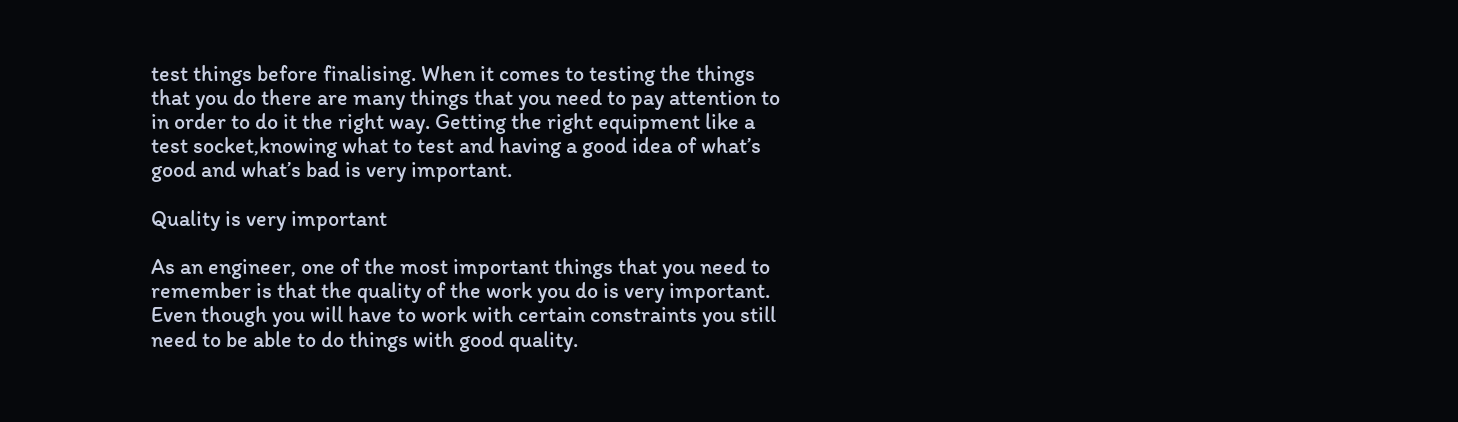test things before finalising. When it comes to testing the things that you do there are many things that you need to pay attention to in order to do it the right way. Getting the right equipment like a test socket,knowing what to test and having a good idea of what’s good and what’s bad is very important.

Quality is very important

As an engineer, one of the most important things that you need to remember is that the quality of the work you do is very important. Even though you will have to work with certain constraints you still need to be able to do things with good quality.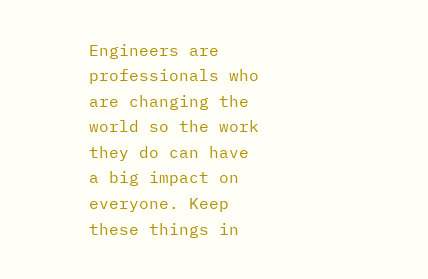Engineers are professionals who are changing the world so the work they do can have a big impact on everyone. Keep these things in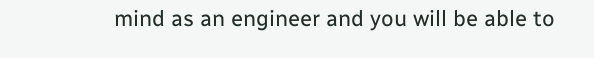mind as an engineer and you will be able to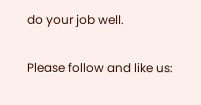do your job well.

Please follow and like us: